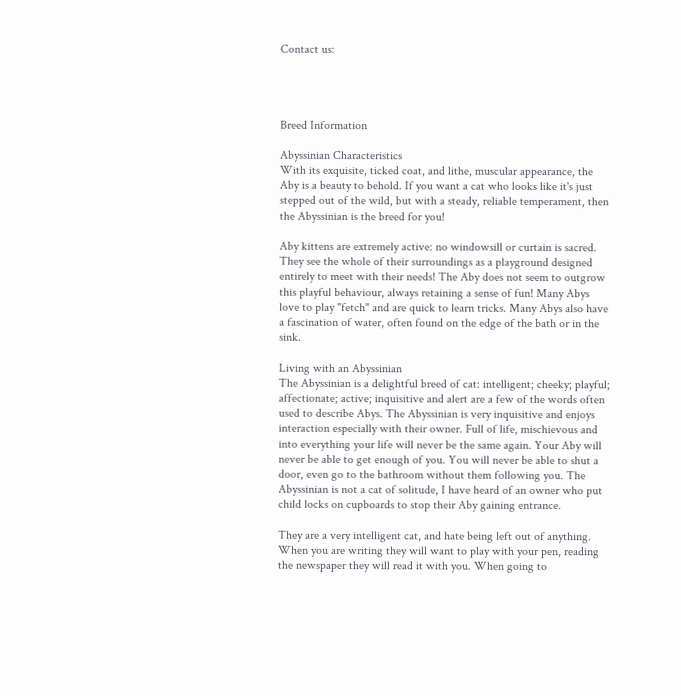Contact us:




Breed Information

Abyssinian Characteristics
With its exquisite, ticked coat, and lithe, muscular appearance, the Aby is a beauty to behold. If you want a cat who looks like it's just stepped out of the wild, but with a steady, reliable temperament, then the Abyssinian is the breed for you!

Aby kittens are extremely active: no windowsill or curtain is sacred. They see the whole of their surroundings as a playground designed entirely to meet with their needs! The Aby does not seem to outgrow this playful behaviour, always retaining a sense of fun! Many Abys love to play "fetch" and are quick to learn tricks. Many Abys also have a fascination of water, often found on the edge of the bath or in the sink.

Living with an Abyssinian
The Abyssinian is a delightful breed of cat: intelligent; cheeky; playful; affectionate; active; inquisitive and alert are a few of the words often used to describe Abys. The Abyssinian is very inquisitive and enjoys interaction especially with their owner. Full of life, mischievous and into everything your life will never be the same again. Your Aby will never be able to get enough of you. You will never be able to shut a door, even go to the bathroom without them following you. The Abyssinian is not a cat of solitude, I have heard of an owner who put child locks on cupboards to stop their Aby gaining entrance.

They are a very intelligent cat, and hate being left out of anything. When you are writing they will want to play with your pen, reading the newspaper they will read it with you. When going to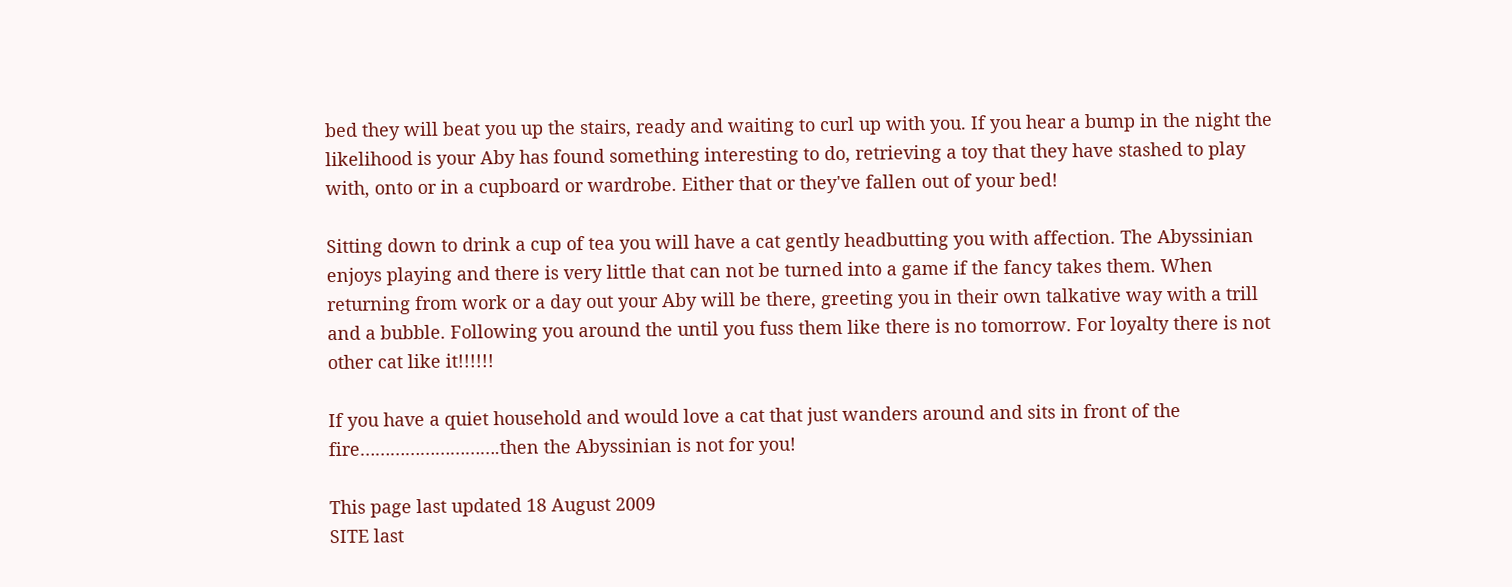bed they will beat you up the stairs, ready and waiting to curl up with you. If you hear a bump in the night the likelihood is your Aby has found something interesting to do, retrieving a toy that they have stashed to play with, onto or in a cupboard or wardrobe. Either that or they've fallen out of your bed!

Sitting down to drink a cup of tea you will have a cat gently headbutting you with affection. The Abyssinian enjoys playing and there is very little that can not be turned into a game if the fancy takes them. When returning from work or a day out your Aby will be there, greeting you in their own talkative way with a trill and a bubble. Following you around the until you fuss them like there is no tomorrow. For loyalty there is not other cat like it!!!!!!

If you have a quiet household and would love a cat that just wanders around and sits in front of the fire……………………….then the Abyssinian is not for you!

This page last updated 18 August 2009
SITE last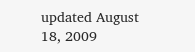updated August 18, 2009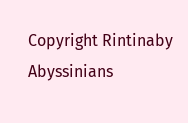Copyright Rintinaby Abyssinians